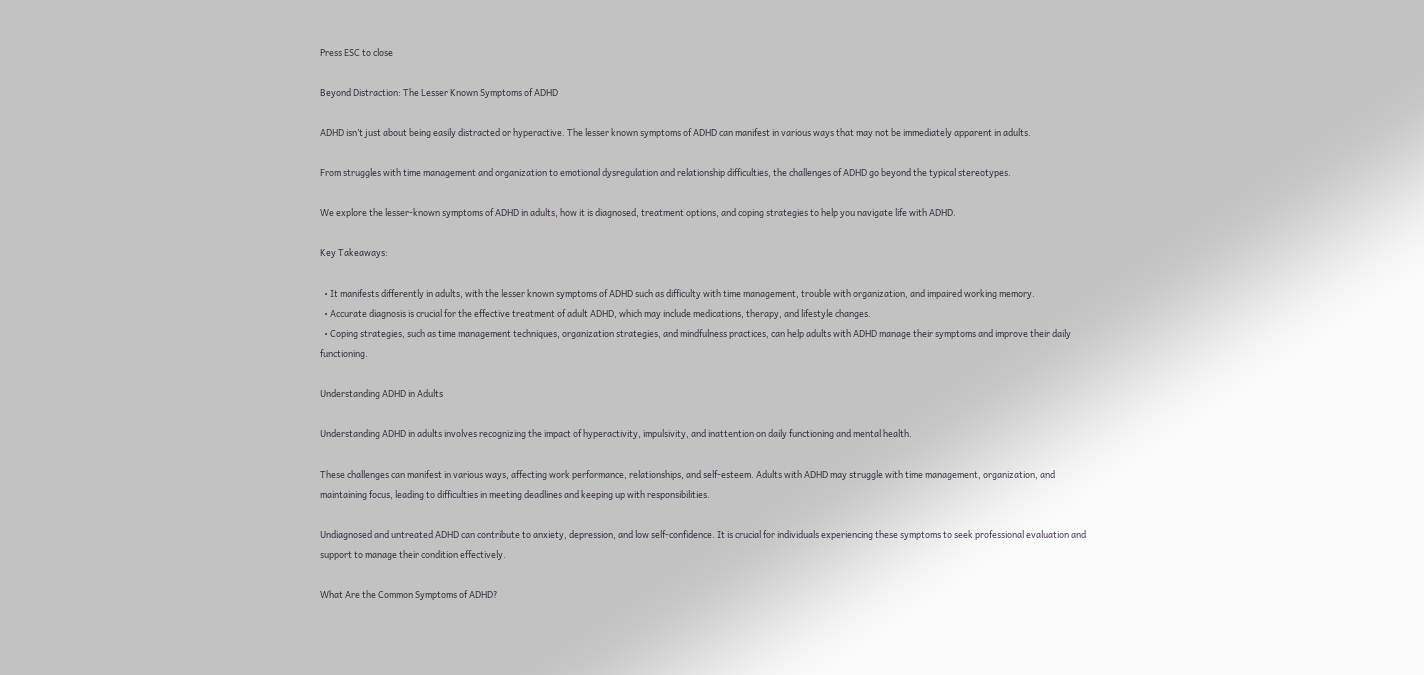Press ESC to close

Beyond Distraction: The Lesser Known Symptoms of ADHD

ADHD isn’t just about being easily distracted or hyperactive. The lesser known symptoms of ADHD can manifest in various ways that may not be immediately apparent in adults.

From struggles with time management and organization to emotional dysregulation and relationship difficulties, the challenges of ADHD go beyond the typical stereotypes.

We explore the lesser-known symptoms of ADHD in adults, how it is diagnosed, treatment options, and coping strategies to help you navigate life with ADHD.

Key Takeaways:

  • It manifests differently in adults, with the lesser known symptoms of ADHD such as difficulty with time management, trouble with organization, and impaired working memory.
  • Accurate diagnosis is crucial for the effective treatment of adult ADHD, which may include medications, therapy, and lifestyle changes.
  • Coping strategies, such as time management techniques, organization strategies, and mindfulness practices, can help adults with ADHD manage their symptoms and improve their daily functioning.

Understanding ADHD in Adults

Understanding ADHD in adults involves recognizing the impact of hyperactivity, impulsivity, and inattention on daily functioning and mental health.

These challenges can manifest in various ways, affecting work performance, relationships, and self-esteem. Adults with ADHD may struggle with time management, organization, and maintaining focus, leading to difficulties in meeting deadlines and keeping up with responsibilities.

Undiagnosed and untreated ADHD can contribute to anxiety, depression, and low self-confidence. It is crucial for individuals experiencing these symptoms to seek professional evaluation and support to manage their condition effectively.

What Are the Common Symptoms of ADHD?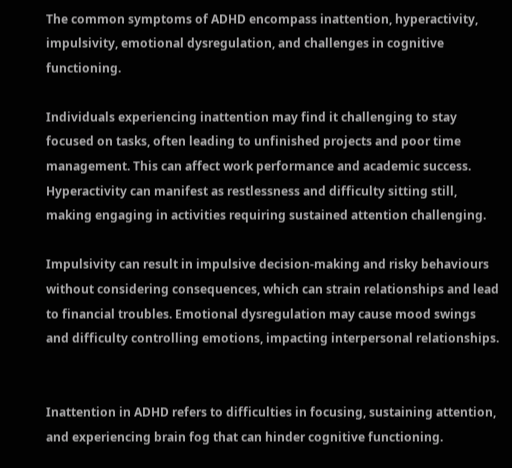The common symptoms of ADHD encompass inattention, hyperactivity, impulsivity, emotional dysregulation, and challenges in cognitive functioning.

Individuals experiencing inattention may find it challenging to stay focused on tasks, often leading to unfinished projects and poor time management. This can affect work performance and academic success. Hyperactivity can manifest as restlessness and difficulty sitting still, making engaging in activities requiring sustained attention challenging.

Impulsivity can result in impulsive decision-making and risky behaviours without considering consequences, which can strain relationships and lead to financial troubles. Emotional dysregulation may cause mood swings and difficulty controlling emotions, impacting interpersonal relationships.


Inattention in ADHD refers to difficulties in focusing, sustaining attention, and experiencing brain fog that can hinder cognitive functioning.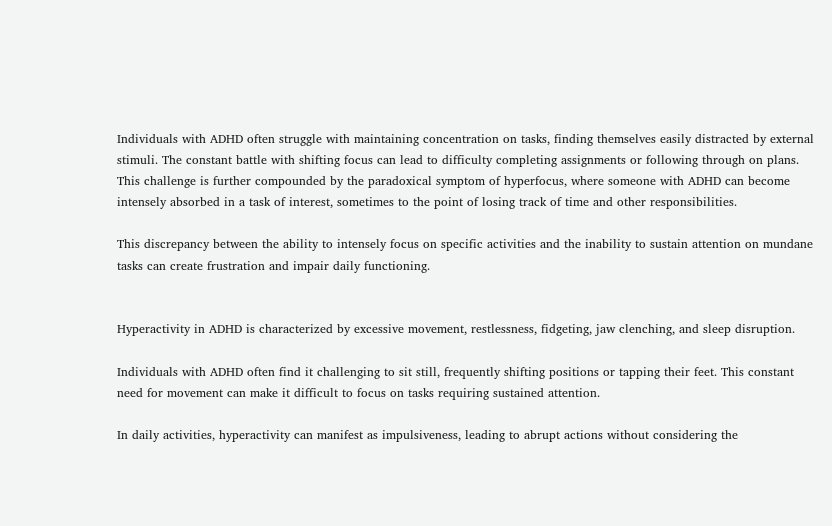Individuals with ADHD often struggle with maintaining concentration on tasks, finding themselves easily distracted by external stimuli. The constant battle with shifting focus can lead to difficulty completing assignments or following through on plans. This challenge is further compounded by the paradoxical symptom of hyperfocus, where someone with ADHD can become intensely absorbed in a task of interest, sometimes to the point of losing track of time and other responsibilities.

This discrepancy between the ability to intensely focus on specific activities and the inability to sustain attention on mundane tasks can create frustration and impair daily functioning.


Hyperactivity in ADHD is characterized by excessive movement, restlessness, fidgeting, jaw clenching, and sleep disruption.

Individuals with ADHD often find it challenging to sit still, frequently shifting positions or tapping their feet. This constant need for movement can make it difficult to focus on tasks requiring sustained attention.

In daily activities, hyperactivity can manifest as impulsiveness, leading to abrupt actions without considering the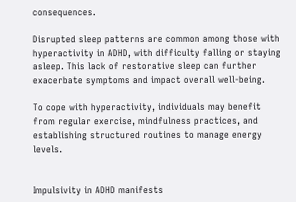consequences.

Disrupted sleep patterns are common among those with hyperactivity in ADHD, with difficulty falling or staying asleep. This lack of restorative sleep can further exacerbate symptoms and impact overall well-being.

To cope with hyperactivity, individuals may benefit from regular exercise, mindfulness practices, and establishing structured routines to manage energy levels.


Impulsivity in ADHD manifests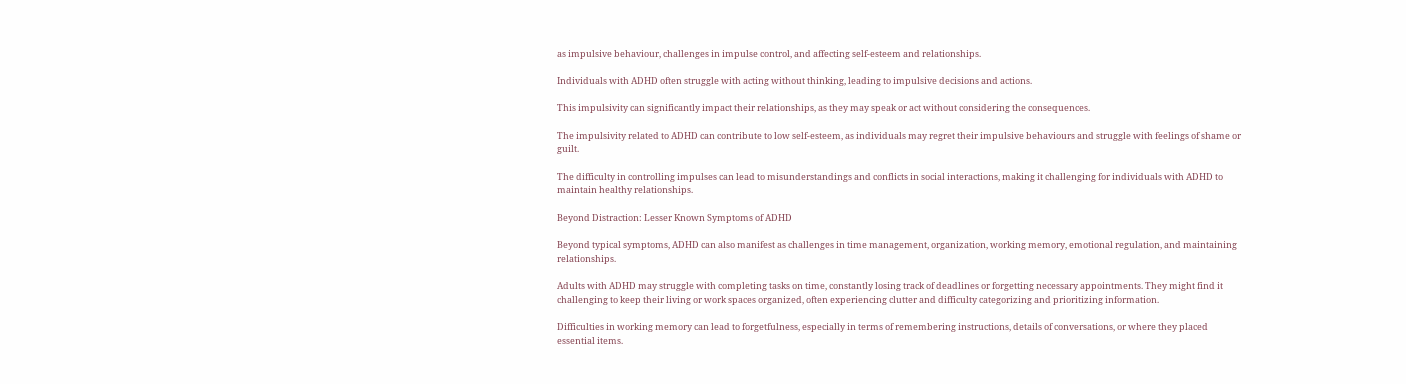as impulsive behaviour, challenges in impulse control, and affecting self-esteem and relationships.

Individuals with ADHD often struggle with acting without thinking, leading to impulsive decisions and actions.

This impulsivity can significantly impact their relationships, as they may speak or act without considering the consequences.

The impulsivity related to ADHD can contribute to low self-esteem, as individuals may regret their impulsive behaviours and struggle with feelings of shame or guilt.

The difficulty in controlling impulses can lead to misunderstandings and conflicts in social interactions, making it challenging for individuals with ADHD to maintain healthy relationships.

Beyond Distraction: Lesser Known Symptoms of ADHD

Beyond typical symptoms, ADHD can also manifest as challenges in time management, organization, working memory, emotional regulation, and maintaining relationships.

Adults with ADHD may struggle with completing tasks on time, constantly losing track of deadlines or forgetting necessary appointments. They might find it challenging to keep their living or work spaces organized, often experiencing clutter and difficulty categorizing and prioritizing information.

Difficulties in working memory can lead to forgetfulness, especially in terms of remembering instructions, details of conversations, or where they placed essential items.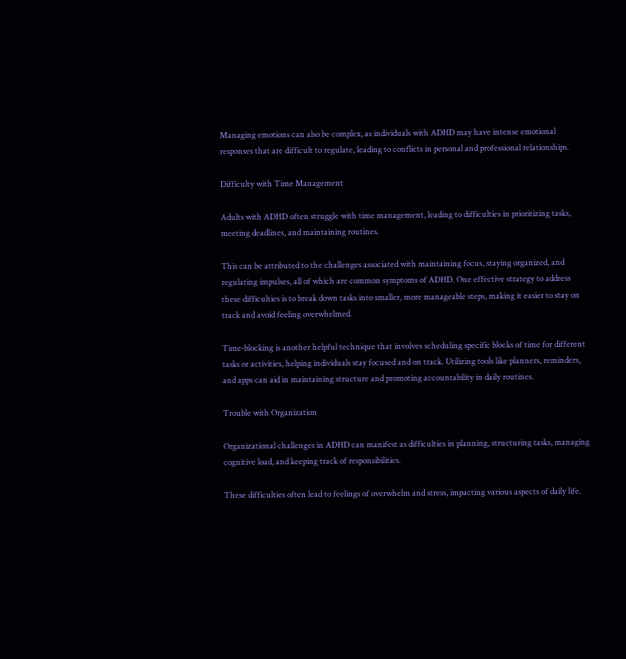Managing emotions can also be complex, as individuals with ADHD may have intense emotional responses that are difficult to regulate, leading to conflicts in personal and professional relationships.

Difficulty with Time Management

Adults with ADHD often struggle with time management, leading to difficulties in prioritizing tasks, meeting deadlines, and maintaining routines.

This can be attributed to the challenges associated with maintaining focus, staying organized, and regulating impulses, all of which are common symptoms of ADHD. One effective strategy to address these difficulties is to break down tasks into smaller, more manageable steps, making it easier to stay on track and avoid feeling overwhelmed.

Time-blocking is another helpful technique that involves scheduling specific blocks of time for different tasks or activities, helping individuals stay focused and on track. Utilizing tools like planners, reminders, and apps can aid in maintaining structure and promoting accountability in daily routines.

Trouble with Organization

Organizational challenges in ADHD can manifest as difficulties in planning, structuring tasks, managing cognitive load, and keeping track of responsibilities.

These difficulties often lead to feelings of overwhelm and stress, impacting various aspects of daily life.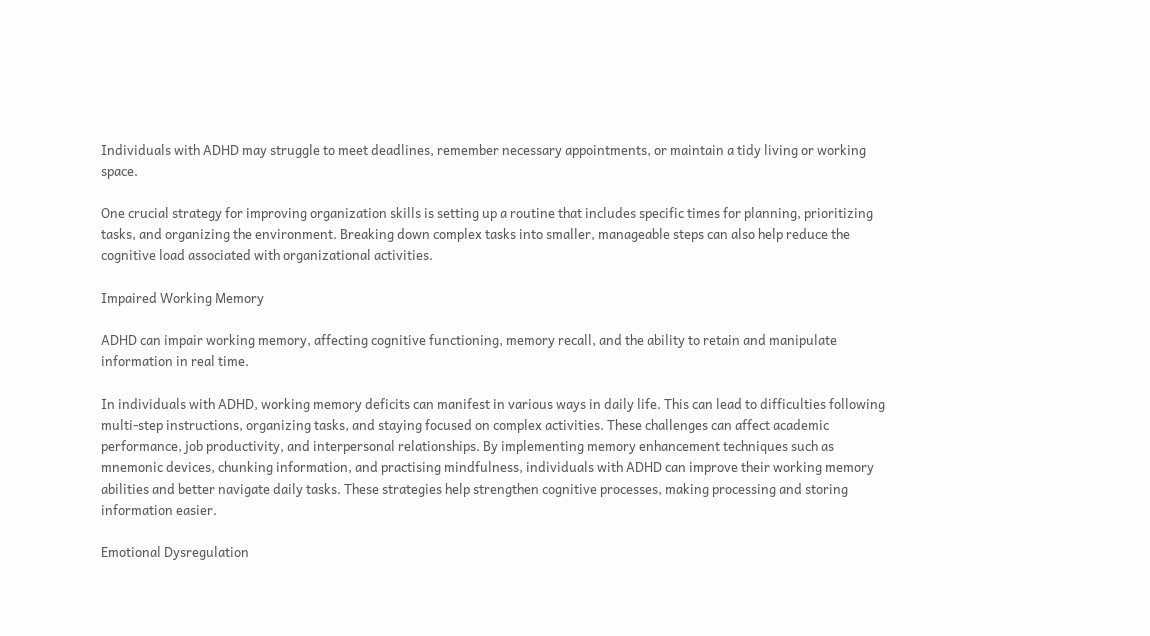Individuals with ADHD may struggle to meet deadlines, remember necessary appointments, or maintain a tidy living or working space.

One crucial strategy for improving organization skills is setting up a routine that includes specific times for planning, prioritizing tasks, and organizing the environment. Breaking down complex tasks into smaller, manageable steps can also help reduce the cognitive load associated with organizational activities.

Impaired Working Memory

ADHD can impair working memory, affecting cognitive functioning, memory recall, and the ability to retain and manipulate information in real time.

In individuals with ADHD, working memory deficits can manifest in various ways in daily life. This can lead to difficulties following multi-step instructions, organizing tasks, and staying focused on complex activities. These challenges can affect academic performance, job productivity, and interpersonal relationships. By implementing memory enhancement techniques such as mnemonic devices, chunking information, and practising mindfulness, individuals with ADHD can improve their working memory abilities and better navigate daily tasks. These strategies help strengthen cognitive processes, making processing and storing information easier.

Emotional Dysregulation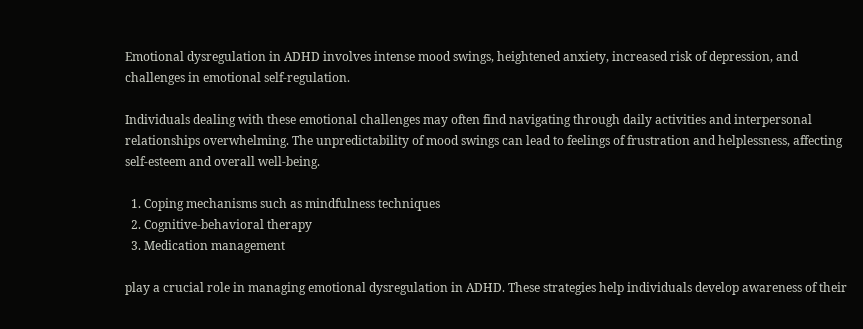Emotional dysregulation in ADHD involves intense mood swings, heightened anxiety, increased risk of depression, and challenges in emotional self-regulation.

Individuals dealing with these emotional challenges may often find navigating through daily activities and interpersonal relationships overwhelming. The unpredictability of mood swings can lead to feelings of frustration and helplessness, affecting self-esteem and overall well-being.

  1. Coping mechanisms such as mindfulness techniques
  2. Cognitive-behavioral therapy
  3. Medication management

play a crucial role in managing emotional dysregulation in ADHD. These strategies help individuals develop awareness of their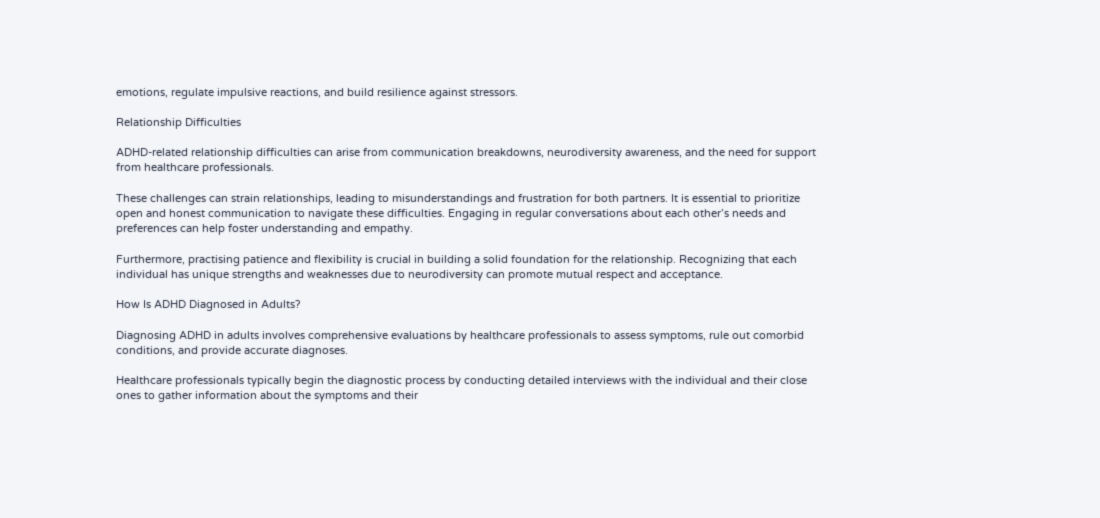emotions, regulate impulsive reactions, and build resilience against stressors.

Relationship Difficulties

ADHD-related relationship difficulties can arise from communication breakdowns, neurodiversity awareness, and the need for support from healthcare professionals.

These challenges can strain relationships, leading to misunderstandings and frustration for both partners. It is essential to prioritize open and honest communication to navigate these difficulties. Engaging in regular conversations about each other’s needs and preferences can help foster understanding and empathy.

Furthermore, practising patience and flexibility is crucial in building a solid foundation for the relationship. Recognizing that each individual has unique strengths and weaknesses due to neurodiversity can promote mutual respect and acceptance.

How Is ADHD Diagnosed in Adults?

Diagnosing ADHD in adults involves comprehensive evaluations by healthcare professionals to assess symptoms, rule out comorbid conditions, and provide accurate diagnoses.

Healthcare professionals typically begin the diagnostic process by conducting detailed interviews with the individual and their close ones to gather information about the symptoms and their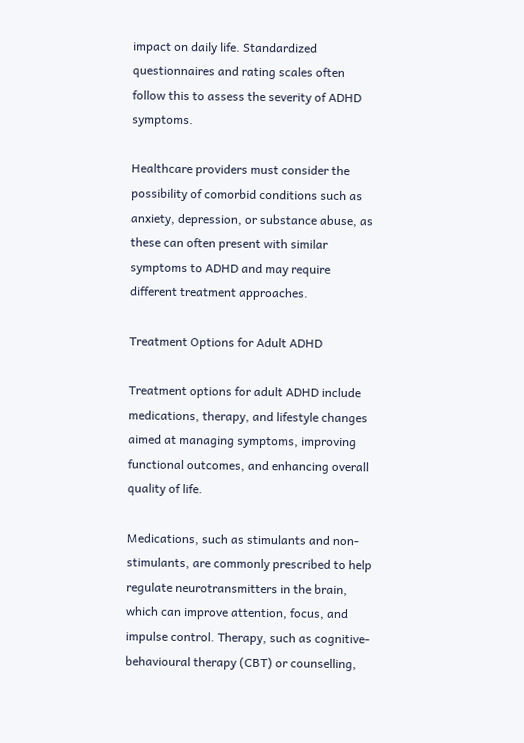impact on daily life. Standardized questionnaires and rating scales often follow this to assess the severity of ADHD symptoms.

Healthcare providers must consider the possibility of comorbid conditions such as anxiety, depression, or substance abuse, as these can often present with similar symptoms to ADHD and may require different treatment approaches.

Treatment Options for Adult ADHD

Treatment options for adult ADHD include medications, therapy, and lifestyle changes aimed at managing symptoms, improving functional outcomes, and enhancing overall quality of life.

Medications, such as stimulants and non-stimulants, are commonly prescribed to help regulate neurotransmitters in the brain, which can improve attention, focus, and impulse control. Therapy, such as cognitive-behavioural therapy (CBT) or counselling,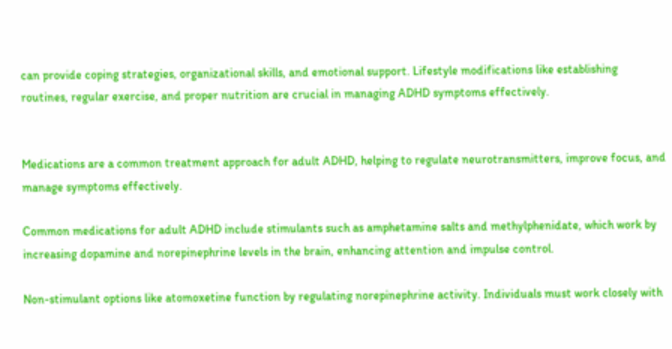can provide coping strategies, organizational skills, and emotional support. Lifestyle modifications like establishing routines, regular exercise, and proper nutrition are crucial in managing ADHD symptoms effectively.


Medications are a common treatment approach for adult ADHD, helping to regulate neurotransmitters, improve focus, and manage symptoms effectively.

Common medications for adult ADHD include stimulants such as amphetamine salts and methylphenidate, which work by increasing dopamine and norepinephrine levels in the brain, enhancing attention and impulse control.

Non-stimulant options like atomoxetine function by regulating norepinephrine activity. Individuals must work closely with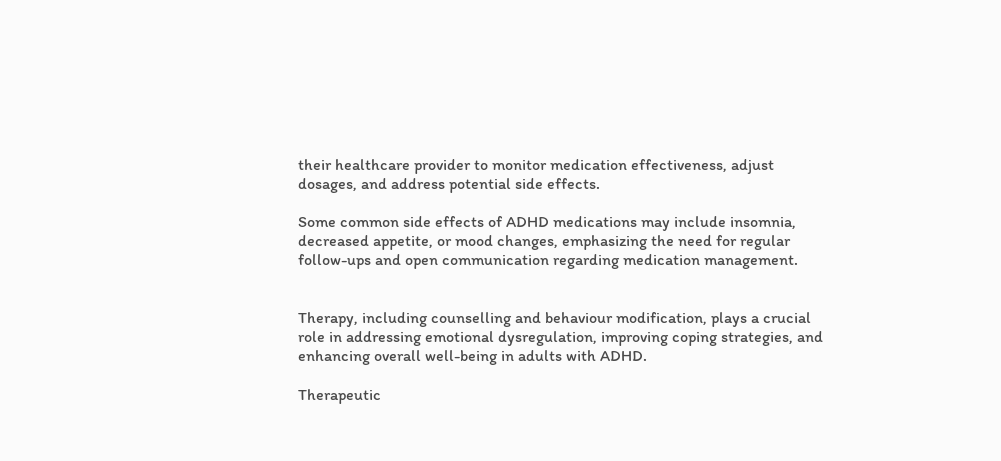their healthcare provider to monitor medication effectiveness, adjust dosages, and address potential side effects.

Some common side effects of ADHD medications may include insomnia, decreased appetite, or mood changes, emphasizing the need for regular follow-ups and open communication regarding medication management.


Therapy, including counselling and behaviour modification, plays a crucial role in addressing emotional dysregulation, improving coping strategies, and enhancing overall well-being in adults with ADHD.

Therapeutic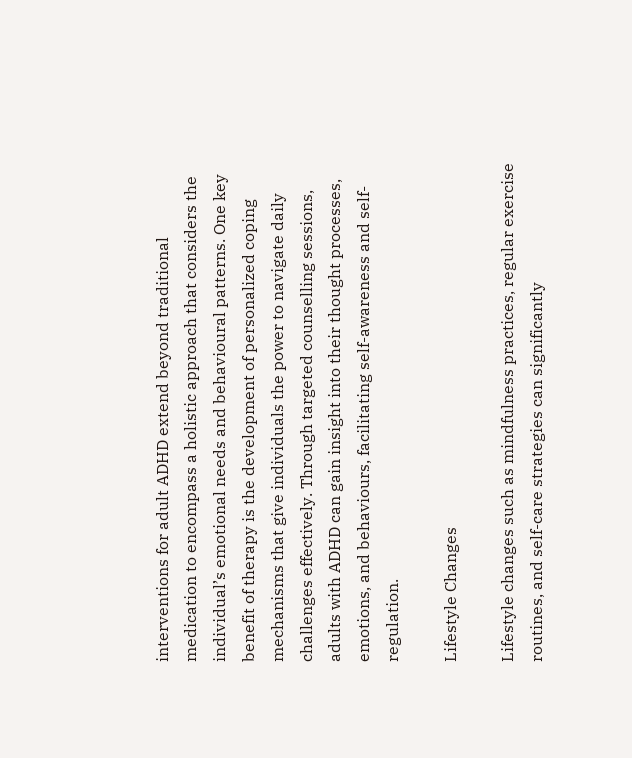interventions for adult ADHD extend beyond traditional medication to encompass a holistic approach that considers the individual’s emotional needs and behavioural patterns. One key benefit of therapy is the development of personalized coping mechanisms that give individuals the power to navigate daily challenges effectively. Through targeted counselling sessions, adults with ADHD can gain insight into their thought processes, emotions, and behaviours, facilitating self-awareness and self-regulation.

Lifestyle Changes

Lifestyle changes such as mindfulness practices, regular exercise routines, and self-care strategies can significantly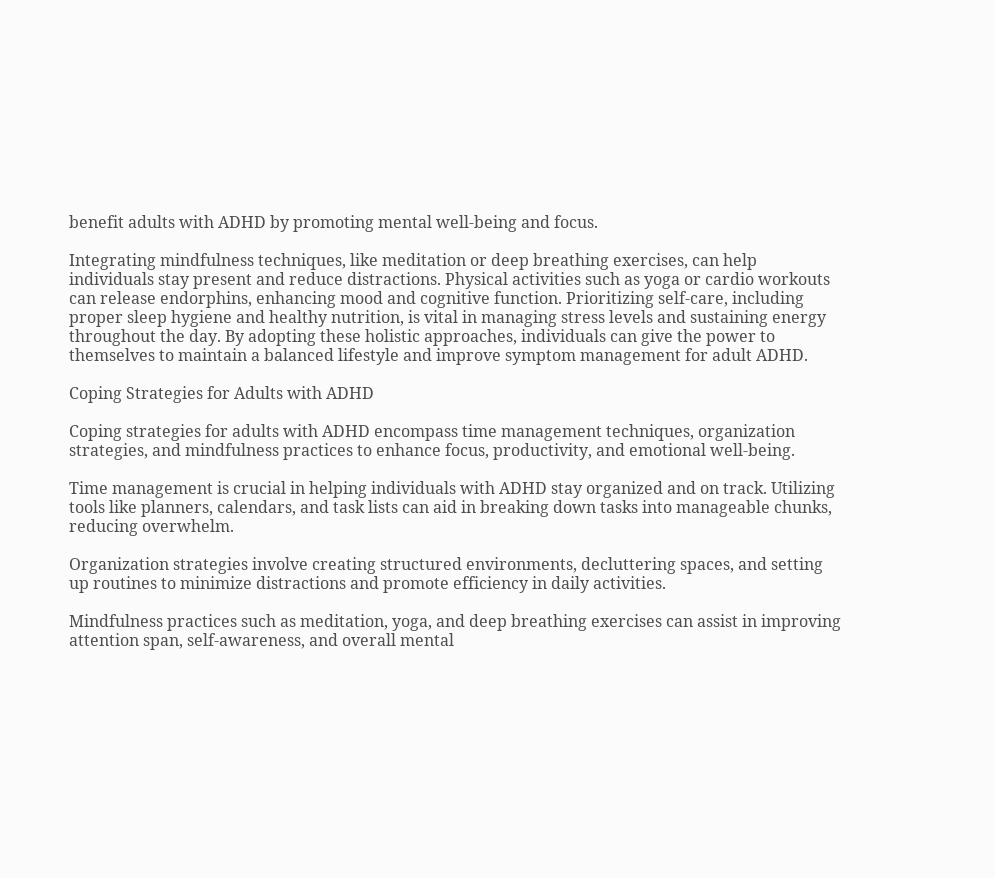benefit adults with ADHD by promoting mental well-being and focus.

Integrating mindfulness techniques, like meditation or deep breathing exercises, can help individuals stay present and reduce distractions. Physical activities such as yoga or cardio workouts can release endorphins, enhancing mood and cognitive function. Prioritizing self-care, including proper sleep hygiene and healthy nutrition, is vital in managing stress levels and sustaining energy throughout the day. By adopting these holistic approaches, individuals can give the power to themselves to maintain a balanced lifestyle and improve symptom management for adult ADHD.

Coping Strategies for Adults with ADHD

Coping strategies for adults with ADHD encompass time management techniques, organization strategies, and mindfulness practices to enhance focus, productivity, and emotional well-being.

Time management is crucial in helping individuals with ADHD stay organized and on track. Utilizing tools like planners, calendars, and task lists can aid in breaking down tasks into manageable chunks, reducing overwhelm.

Organization strategies involve creating structured environments, decluttering spaces, and setting up routines to minimize distractions and promote efficiency in daily activities.

Mindfulness practices such as meditation, yoga, and deep breathing exercises can assist in improving attention span, self-awareness, and overall mental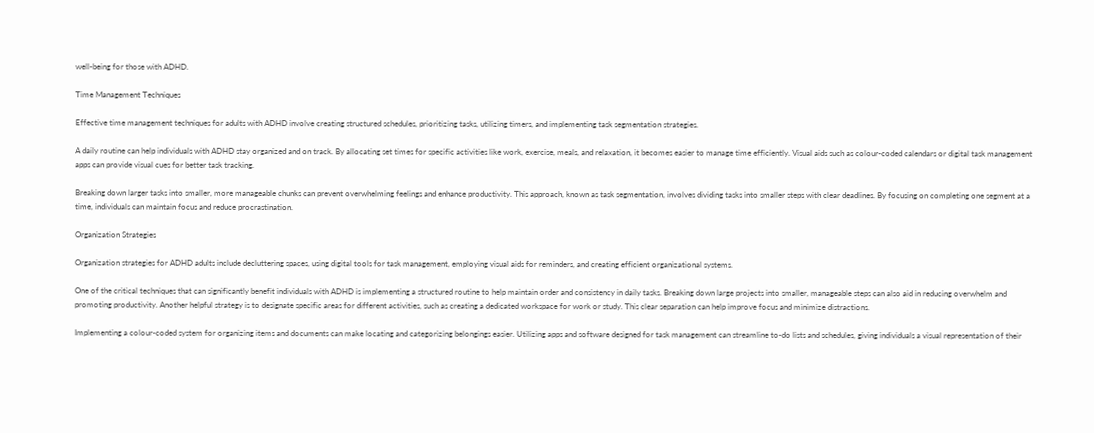well-being for those with ADHD.

Time Management Techniques

Effective time management techniques for adults with ADHD involve creating structured schedules, prioritizing tasks, utilizing timers, and implementing task segmentation strategies.

A daily routine can help individuals with ADHD stay organized and on track. By allocating set times for specific activities like work, exercise, meals, and relaxation, it becomes easier to manage time efficiently. Visual aids such as colour-coded calendars or digital task management apps can provide visual cues for better task tracking.

Breaking down larger tasks into smaller, more manageable chunks can prevent overwhelming feelings and enhance productivity. This approach, known as task segmentation, involves dividing tasks into smaller steps with clear deadlines. By focusing on completing one segment at a time, individuals can maintain focus and reduce procrastination.

Organization Strategies

Organization strategies for ADHD adults include decluttering spaces, using digital tools for task management, employing visual aids for reminders, and creating efficient organizational systems.

One of the critical techniques that can significantly benefit individuals with ADHD is implementing a structured routine to help maintain order and consistency in daily tasks. Breaking down large projects into smaller, manageable steps can also aid in reducing overwhelm and promoting productivity. Another helpful strategy is to designate specific areas for different activities, such as creating a dedicated workspace for work or study. This clear separation can help improve focus and minimize distractions.

Implementing a colour-coded system for organizing items and documents can make locating and categorizing belongings easier. Utilizing apps and software designed for task management can streamline to-do lists and schedules, giving individuals a visual representation of their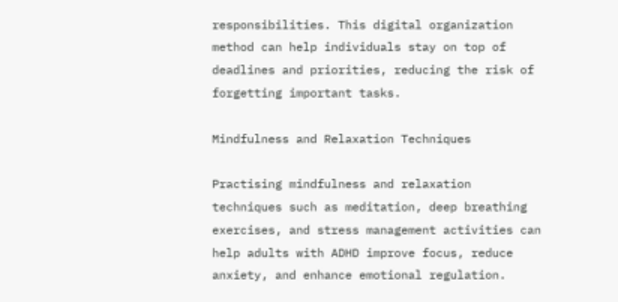responsibilities. This digital organization method can help individuals stay on top of deadlines and priorities, reducing the risk of forgetting important tasks.

Mindfulness and Relaxation Techniques

Practising mindfulness and relaxation techniques such as meditation, deep breathing exercises, and stress management activities can help adults with ADHD improve focus, reduce anxiety, and enhance emotional regulation.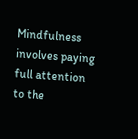Mindfulness involves paying full attention to the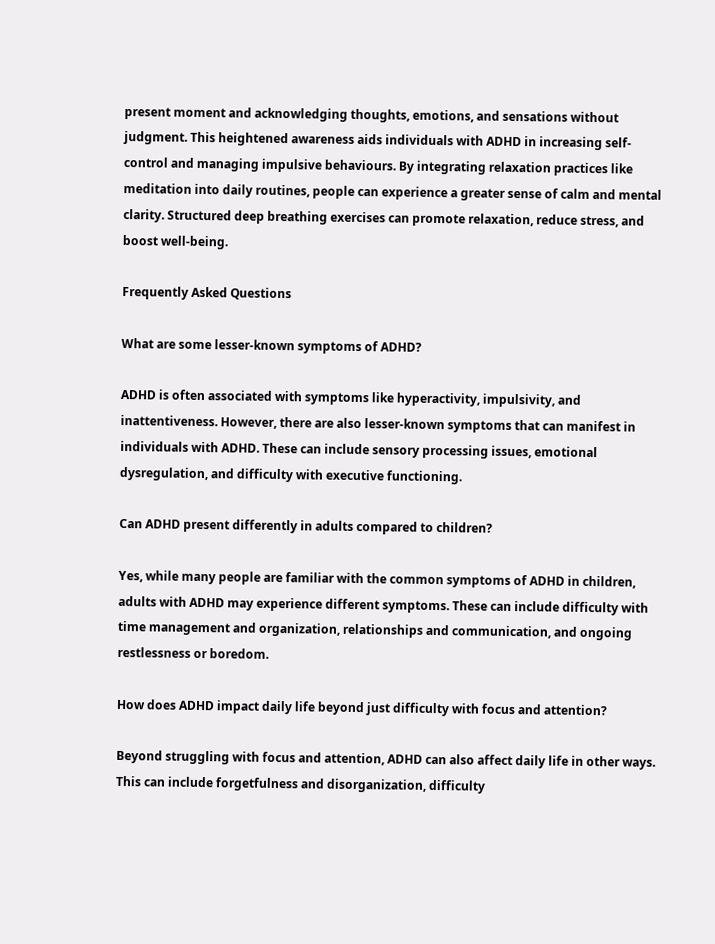present moment and acknowledging thoughts, emotions, and sensations without judgment. This heightened awareness aids individuals with ADHD in increasing self-control and managing impulsive behaviours. By integrating relaxation practices like meditation into daily routines, people can experience a greater sense of calm and mental clarity. Structured deep breathing exercises can promote relaxation, reduce stress, and boost well-being.

Frequently Asked Questions

What are some lesser-known symptoms of ADHD?

ADHD is often associated with symptoms like hyperactivity, impulsivity, and inattentiveness. However, there are also lesser-known symptoms that can manifest in individuals with ADHD. These can include sensory processing issues, emotional dysregulation, and difficulty with executive functioning.

Can ADHD present differently in adults compared to children?

Yes, while many people are familiar with the common symptoms of ADHD in children, adults with ADHD may experience different symptoms. These can include difficulty with time management and organization, relationships and communication, and ongoing restlessness or boredom.

How does ADHD impact daily life beyond just difficulty with focus and attention?

Beyond struggling with focus and attention, ADHD can also affect daily life in other ways. This can include forgetfulness and disorganization, difficulty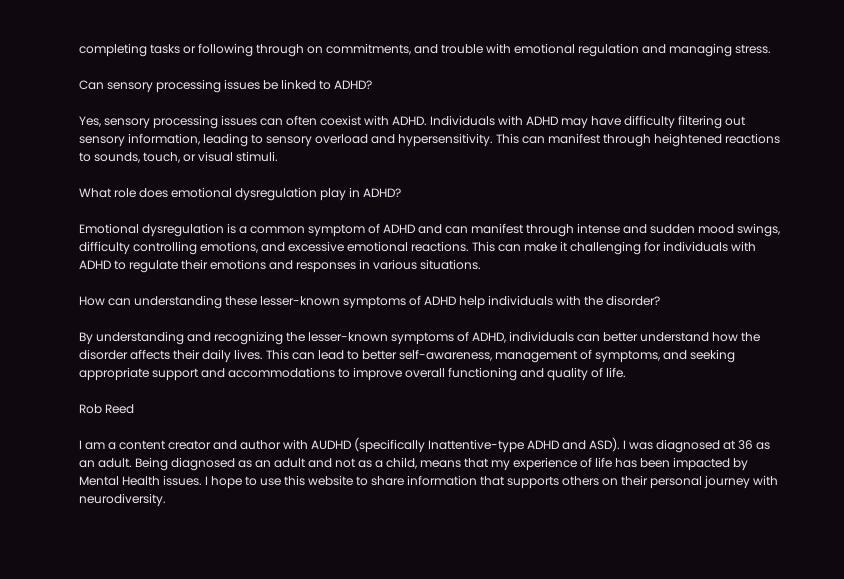completing tasks or following through on commitments, and trouble with emotional regulation and managing stress.

Can sensory processing issues be linked to ADHD?

Yes, sensory processing issues can often coexist with ADHD. Individuals with ADHD may have difficulty filtering out sensory information, leading to sensory overload and hypersensitivity. This can manifest through heightened reactions to sounds, touch, or visual stimuli.

What role does emotional dysregulation play in ADHD?

Emotional dysregulation is a common symptom of ADHD and can manifest through intense and sudden mood swings, difficulty controlling emotions, and excessive emotional reactions. This can make it challenging for individuals with ADHD to regulate their emotions and responses in various situations.

How can understanding these lesser-known symptoms of ADHD help individuals with the disorder?

By understanding and recognizing the lesser-known symptoms of ADHD, individuals can better understand how the disorder affects their daily lives. This can lead to better self-awareness, management of symptoms, and seeking appropriate support and accommodations to improve overall functioning and quality of life.

Rob Reed

I am a content creator and author with AUDHD (specifically Inattentive-type ADHD and ASD). I was diagnosed at 36 as an adult. Being diagnosed as an adult and not as a child, means that my experience of life has been impacted by Mental Health issues. I hope to use this website to share information that supports others on their personal journey with neurodiversity.